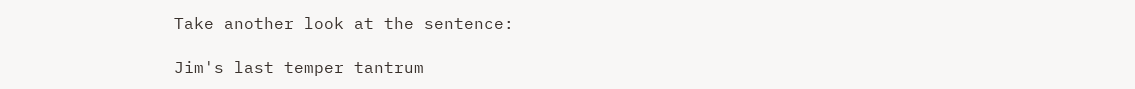Take another look at the sentence:

Jim's last temper tantrum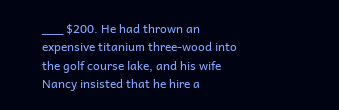___ $200. He had thrown an expensive titanium three-wood into the golf course lake, and his wife Nancy insisted that he hire a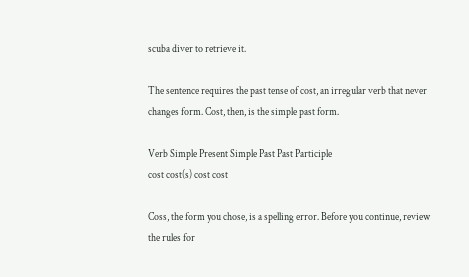scuba diver to retrieve it.

The sentence requires the past tense of cost, an irregular verb that never changes form. Cost, then, is the simple past form.

Verb Simple Present Simple Past Past Participle
cost cost(s) cost cost

Coss, the form you chose, is a spelling error. Before you continue, review the rules for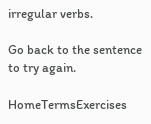irregular verbs.

Go back to the sentence to try again.

HomeTermsExercises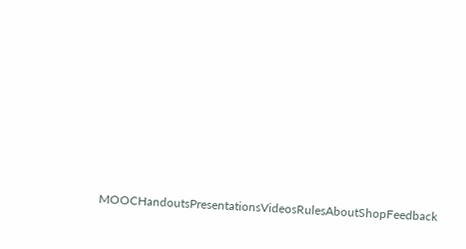MOOCHandoutsPresentationsVideosRulesAboutShopFeedback